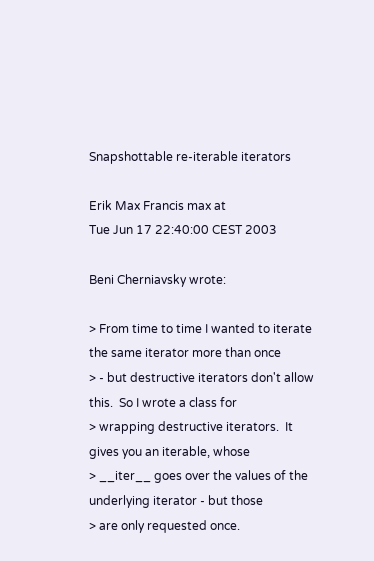Snapshottable re-iterable iterators

Erik Max Francis max at
Tue Jun 17 22:40:00 CEST 2003

Beni Cherniavsky wrote:

> From time to time I wanted to iterate the same iterator more than once
> - but destructive iterators don't allow this.  So I wrote a class for
> wrapping destructive iterators.  It gives you an iterable, whose
> __iter__ goes over the values of the underlying iterator - but those
> are only requested once.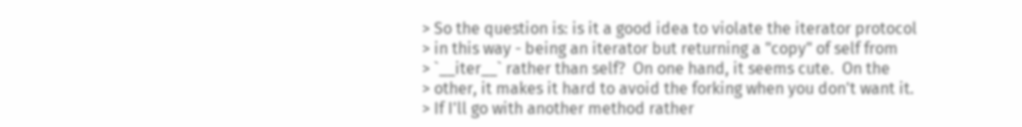> So the question is: is it a good idea to violate the iterator protocol
> in this way - being an iterator but returning a "copy" of self from
> `__iter__` rather than self?  On one hand, it seems cute.  On the
> other, it makes it hard to avoid the forking when you don't want it.
> If I'll go with another method rather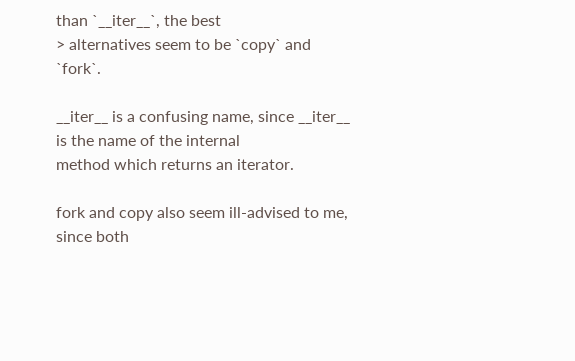than `__iter__`, the best
> alternatives seem to be `copy` and `fork`.

__iter__ is a confusing name, since __iter__ is the name of the internal
method which returns an iterator.

fork and copy also seem ill-advised to me, since both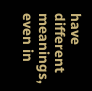have different
meanings, even in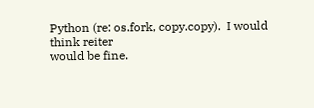Python (re: os.fork, copy.copy).  I would think reiter
would be fine.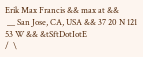Erik Max Francis && max at &&
 __ San Jose, CA, USA && 37 20 N 121 53 W && &tSftDotIotE
/  \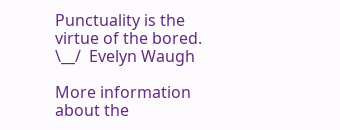Punctuality is the virtue of the bored.
\__/  Evelyn Waugh

More information about the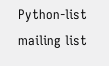Python-list mailing list